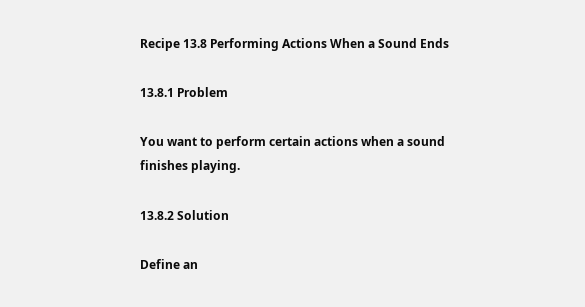Recipe 13.8 Performing Actions When a Sound Ends

13.8.1 Problem

You want to perform certain actions when a sound finishes playing.

13.8.2 Solution

Define an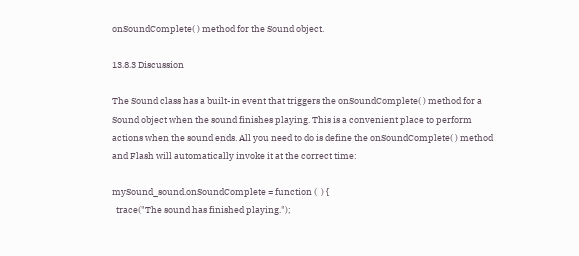onSoundComplete( ) method for the Sound object.

13.8.3 Discussion

The Sound class has a built-in event that triggers the onSoundComplete( ) method for a Sound object when the sound finishes playing. This is a convenient place to perform actions when the sound ends. All you need to do is define the onSoundComplete( ) method and Flash will automatically invoke it at the correct time:

mySound_sound.onSoundComplete = function (  ) {
  trace("The sound has finished playing.");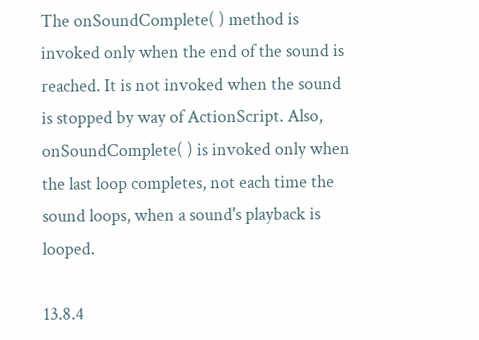The onSoundComplete( ) method is invoked only when the end of the sound is reached. It is not invoked when the sound is stopped by way of ActionScript. Also, onSoundComplete( ) is invoked only when the last loop completes, not each time the sound loops, when a sound's playback is looped.

13.8.4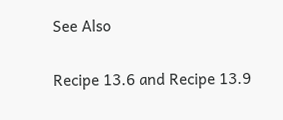See Also

Recipe 13.6 and Recipe 13.9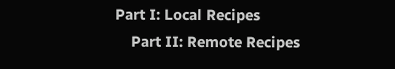Part I: Local Recipes
    Part II: Remote Recipes